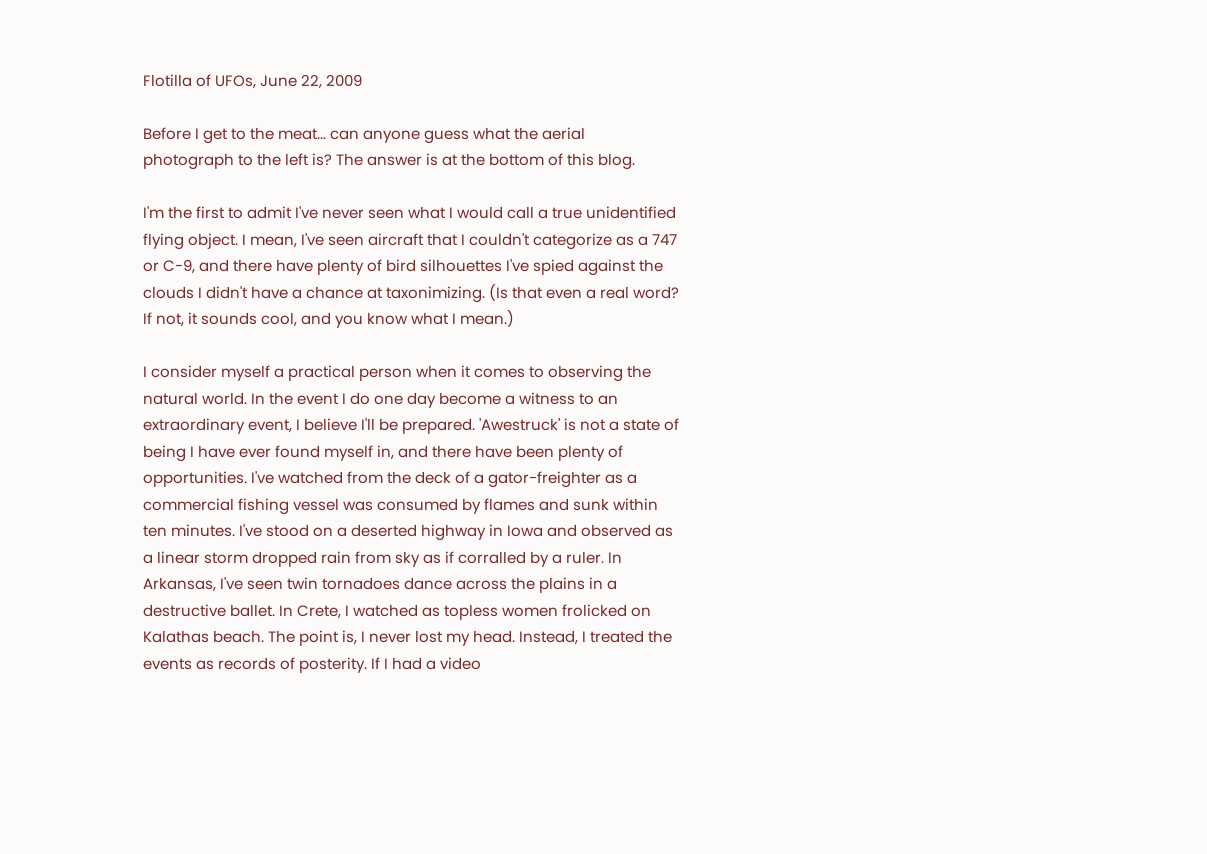Flotilla of UFOs, June 22, 2009

Before I get to the meat... can anyone guess what the aerial photograph to the left is? The answer is at the bottom of this blog.

I'm the first to admit I've never seen what I would call a true unidentified flying object. I mean, I've seen aircraft that I couldn't categorize as a 747 or C-9, and there have plenty of bird silhouettes I've spied against the clouds I didn't have a chance at taxonimizing. (Is that even a real word? If not, it sounds cool, and you know what I mean.)

I consider myself a practical person when it comes to observing the natural world. In the event I do one day become a witness to an extraordinary event, I believe I'll be prepared. 'Awestruck' is not a state of being I have ever found myself in, and there have been plenty of opportunities. I've watched from the deck of a gator-freighter as a commercial fishing vessel was consumed by flames and sunk within ten minutes. I've stood on a deserted highway in Iowa and observed as a linear storm dropped rain from sky as if corralled by a ruler. In Arkansas, I've seen twin tornadoes dance across the plains in a destructive ballet. In Crete, I watched as topless women frolicked on Kalathas beach. The point is, I never lost my head. Instead, I treated the events as records of posterity. If I had a video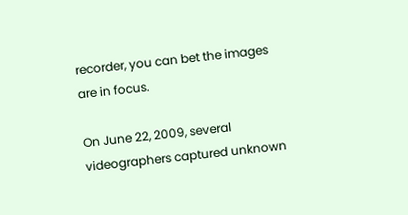recorder, you can bet the images are in focus.

On June 22, 2009, several videographers captured unknown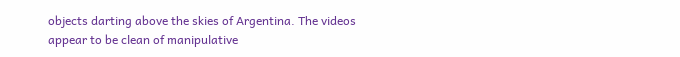objects darting above the skies of Argentina. The videos appear to be clean of manipulative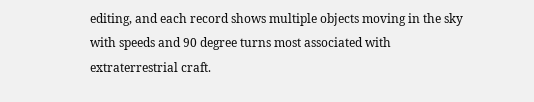editing, and each record shows multiple objects moving in the sky with speeds and 90 degree turns most associated with extraterrestrial craft.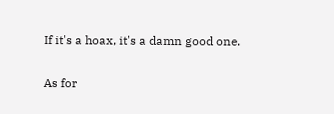If it's a hoax, it's a damn good one.

As for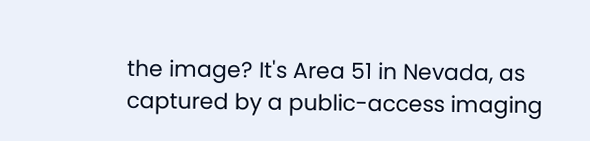the image? It's Area 51 in Nevada, as captured by a public-access imaging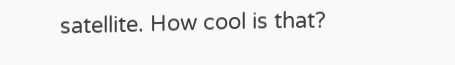satellite. How cool is that?